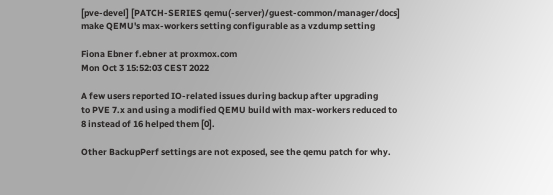[pve-devel] [PATCH-SERIES qemu(-server)/guest-common/manager/docs] make QEMU's max-workers setting configurable as a vzdump setting

Fiona Ebner f.ebner at proxmox.com
Mon Oct 3 15:52:03 CEST 2022

A few users reported IO-related issues during backup after upgrading
to PVE 7.x and using a modified QEMU build with max-workers reduced to
8 instead of 16 helped them [0].

Other BackupPerf settings are not exposed, see the qemu patch for why.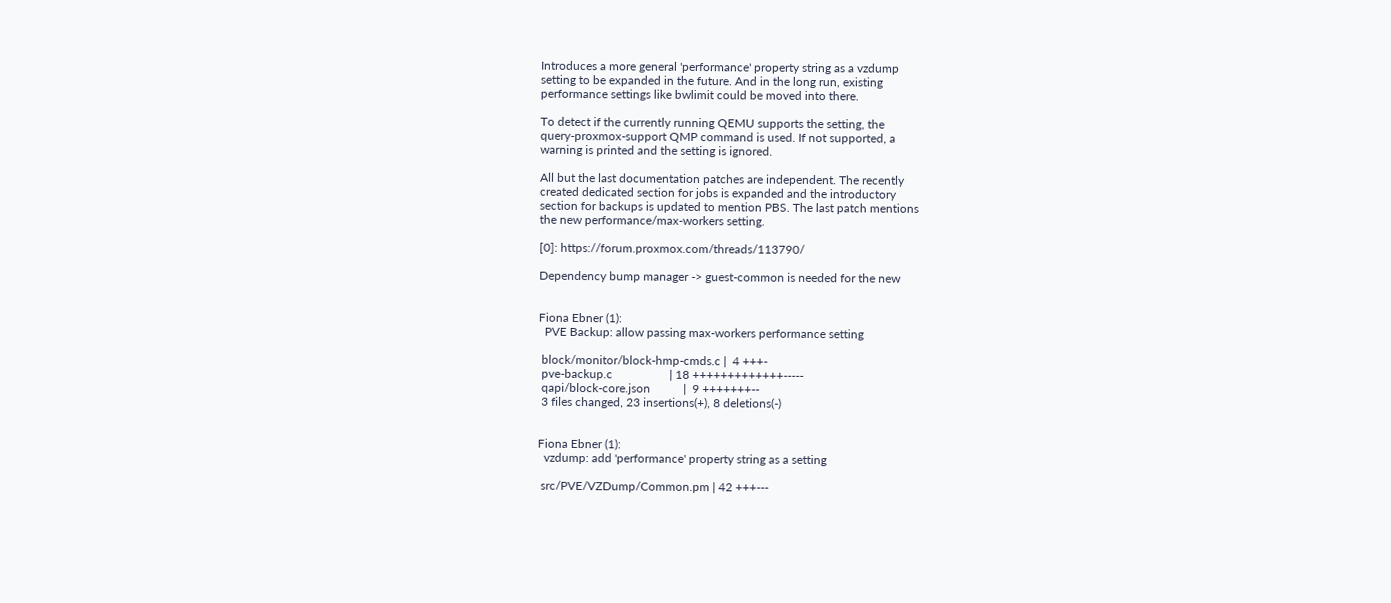Introduces a more general 'performance' property string as a vzdump
setting to be expanded in the future. And in the long run, existing
performance settings like bwlimit could be moved into there.

To detect if the currently running QEMU supports the setting, the
query-proxmox-support QMP command is used. If not supported, a
warning is printed and the setting is ignored.

All but the last documentation patches are independent. The recently
created dedicated section for jobs is expanded and the introductory
section for backups is updated to mention PBS. The last patch mentions
the new performance/max-workers setting.

[0]: https://forum.proxmox.com/threads/113790/

Dependency bump manager -> guest-common is needed for the new


Fiona Ebner (1):
  PVE Backup: allow passing max-workers performance setting

 block/monitor/block-hmp-cmds.c |  4 +++-
 pve-backup.c                   | 18 +++++++++++++-----
 qapi/block-core.json           |  9 +++++++--
 3 files changed, 23 insertions(+), 8 deletions(-)


Fiona Ebner (1):
  vzdump: add 'performance' property string as a setting

 src/PVE/VZDump/Common.pm | 42 +++---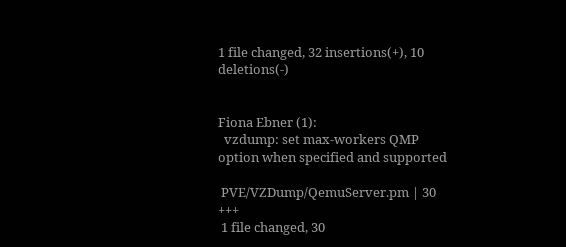1 file changed, 32 insertions(+), 10 deletions(-)


Fiona Ebner (1):
  vzdump: set max-workers QMP option when specified and supported

 PVE/VZDump/QemuServer.pm | 30 +++
 1 file changed, 30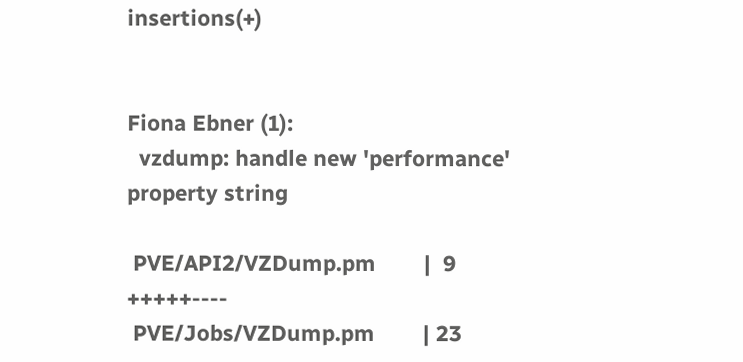insertions(+)


Fiona Ebner (1):
  vzdump: handle new 'performance' property string

 PVE/API2/VZDump.pm        |  9 +++++----
 PVE/Jobs/VZDump.pm        | 23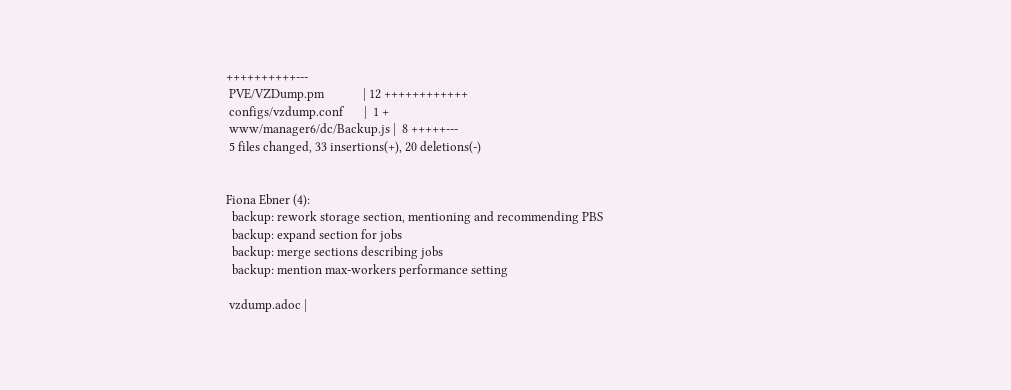++++++++++---
 PVE/VZDump.pm             | 12 ++++++++++++
 configs/vzdump.conf       |  1 +
 www/manager6/dc/Backup.js |  8 +++++---
 5 files changed, 33 insertions(+), 20 deletions(-)


Fiona Ebner (4):
  backup: rework storage section, mentioning and recommending PBS
  backup: expand section for jobs
  backup: merge sections describing jobs
  backup: mention max-workers performance setting

 vzdump.adoc |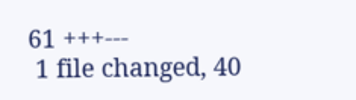61 +++---
 1 file changed, 40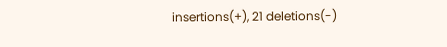insertions(+), 21 deletions(-)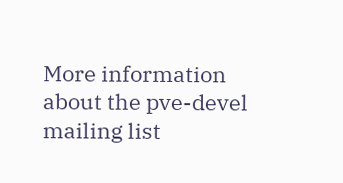More information about the pve-devel mailing list